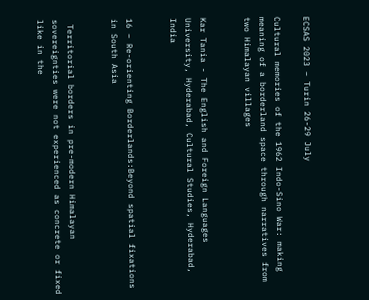ECSAS 2023 – Turin 26-29 July

Cultural memories of the 1962 Indo-Sino War: making meaning of a borderland space through narratives from two Himalayan villages


Kar Tania - The English and Foreign Languages University, Hyderabad, Cultural Studies, Hyderabad, India


16 – Re-orienting Borderlands:Beyond spatial fixations in South Asia


 Territorial borders in pre-modern Himalayan sovereignties were not experienced as concrete or fixed like in the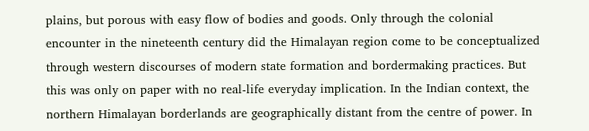plains, but porous with easy flow of bodies and goods. Only through the colonial encounter in the nineteenth century did the Himalayan region come to be conceptualized through western discourses of modern state formation and bordermaking practices. But this was only on paper with no real-life everyday implication. In the Indian context, the northern Himalayan borderlands are geographically distant from the centre of power. In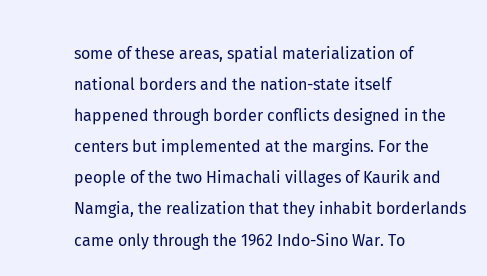some of these areas, spatial materialization of national borders and the nation-state itself happened through border conflicts designed in the centers but implemented at the margins. For the people of the two Himachali villages of Kaurik and Namgia, the realization that they inhabit borderlands came only through the 1962 Indo-Sino War. To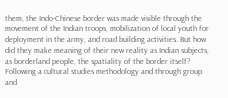them, the Indo-Chinese border was made visible through the movement of the Indian troops, mobilization of local youth for deployment in the army, and road building activities. But how did they make meaning of their new reality as Indian subjects, as borderland people, the spatiality of the border itself? Following a cultural studies methodology and through group and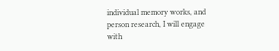individual memory works, and person research, I will engage with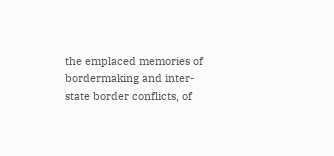the emplaced memories of bordermaking and inter-state border conflicts, of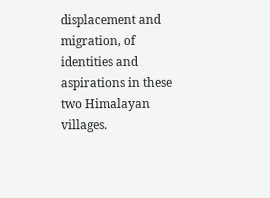displacement and migration, of identities and aspirations in these two Himalayan villages.